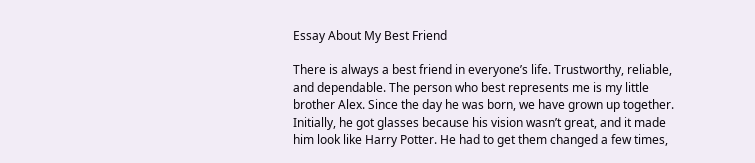Essay About My Best Friend

There is always a best friend in everyone’s life. Trustworthy, reliable, and dependable. The person who best represents me is my little brother Alex. Since the day he was born, we have grown up together. Initially, he got glasses because his vision wasn’t great, and it made him look like Harry Potter. He had to get them changed a few times,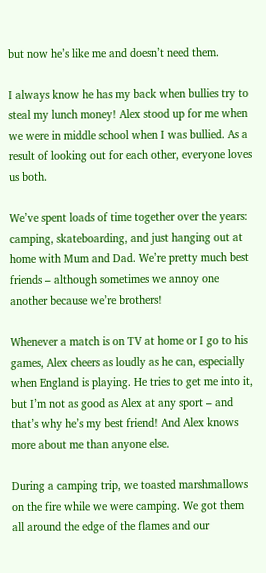but now he’s like me and doesn’t need them.

I always know he has my back when bullies try to steal my lunch money! Alex stood up for me when we were in middle school when I was bullied. As a result of looking out for each other, everyone loves us both.

We’ve spent loads of time together over the years: camping, skateboarding, and just hanging out at home with Mum and Dad. We’re pretty much best friends – although sometimes we annoy one another because we’re brothers!

Whenever a match is on TV at home or I go to his games, Alex cheers as loudly as he can, especially when England is playing. He tries to get me into it, but I’m not as good as Alex at any sport – and that’s why he’s my best friend! And Alex knows more about me than anyone else.

During a camping trip, we toasted marshmallows on the fire while we were camping. We got them all around the edge of the flames and our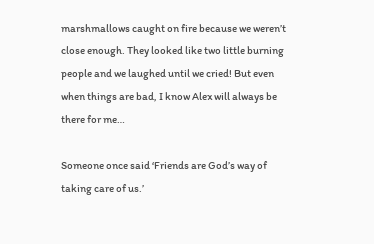marshmallows caught on fire because we weren’t close enough. They looked like two little burning people and we laughed until we cried! But even when things are bad, I know Alex will always be there for me…

Someone once said ‘Friends are God’s way of taking care of us.’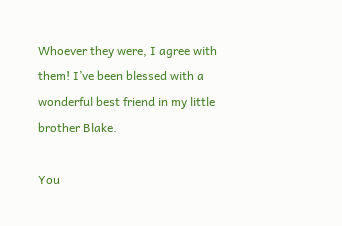Whoever they were, I agree with them! I’ve been blessed with a wonderful best friend in my little brother Blake.

You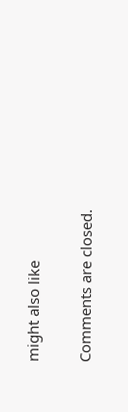might also like

Comments are closed.